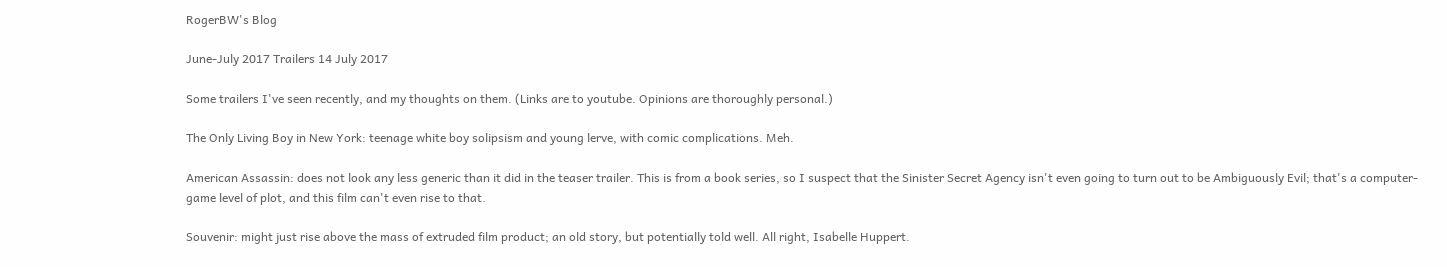RogerBW's Blog

June-July 2017 Trailers 14 July 2017

Some trailers I've seen recently, and my thoughts on them. (Links are to youtube. Opinions are thoroughly personal.)

The Only Living Boy in New York: teenage white boy solipsism and young lerve, with comic complications. Meh.

American Assassin: does not look any less generic than it did in the teaser trailer. This is from a book series, so I suspect that the Sinister Secret Agency isn't even going to turn out to be Ambiguously Evil; that's a computer-game level of plot, and this film can't even rise to that.

Souvenir: might just rise above the mass of extruded film product; an old story, but potentially told well. All right, Isabelle Huppert.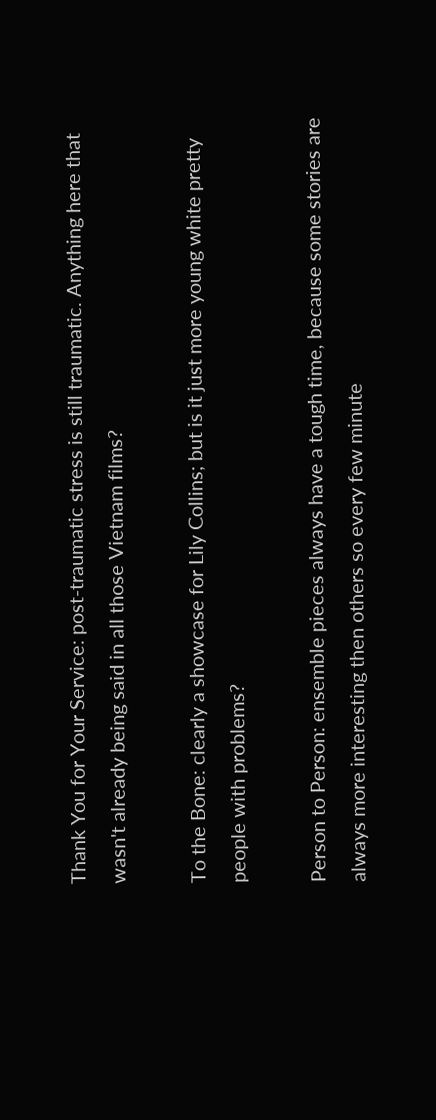Thank You for Your Service: post-traumatic stress is still traumatic. Anything here that wasn't already being said in all those Vietnam films?

To the Bone: clearly a showcase for Lily Collins; but is it just more young white pretty people with problems?

Person to Person: ensemble pieces always have a tough time, because some stories are always more interesting then others so every few minute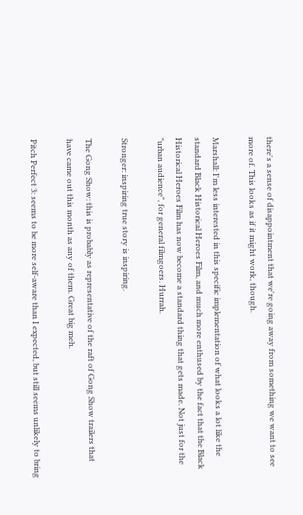there's a sense of disappointment that we're going away from something we want to see more of. This looks as if it might work, though.

Marshall: I'm less interested in this specific implementation of what looks a lot like the standard Black Historical Heroes Film, and much more enthused by the fact that the Black Historical Heroes Film has now become a standard thing that gets made. Not just for the "urban audience", for general filmgoers. Hurrah.

Stronger: inspiring true story is inspiring.

The Gong Show: this is probably as representative of the raft of Gong Show trailers that have came out this month as any of them. Great big meh.

Pitch Perfect 3: seems to be more self-aware than I expected, but still seems unlikely to bring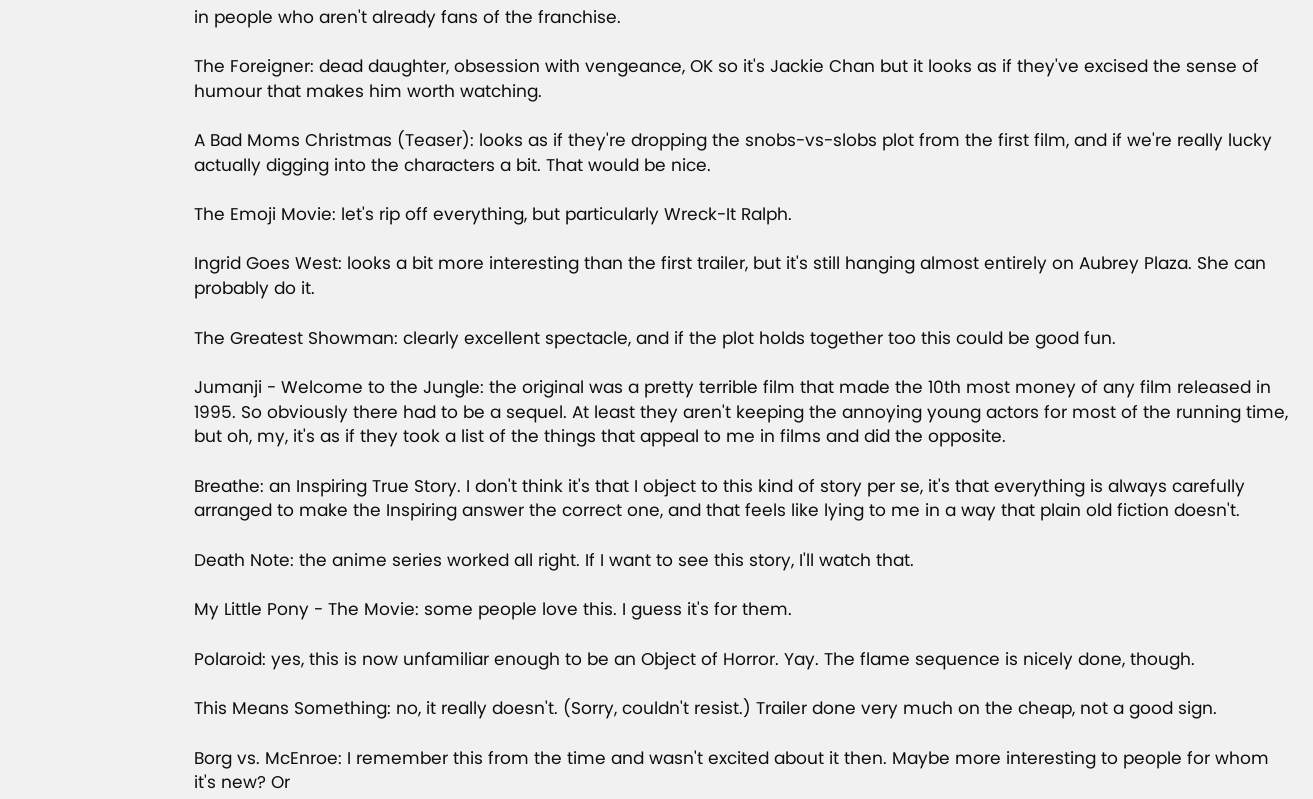in people who aren't already fans of the franchise.

The Foreigner: dead daughter, obsession with vengeance, OK so it's Jackie Chan but it looks as if they've excised the sense of humour that makes him worth watching.

A Bad Moms Christmas (Teaser): looks as if they're dropping the snobs-vs-slobs plot from the first film, and if we're really lucky actually digging into the characters a bit. That would be nice.

The Emoji Movie: let's rip off everything, but particularly Wreck-It Ralph.

Ingrid Goes West: looks a bit more interesting than the first trailer, but it's still hanging almost entirely on Aubrey Plaza. She can probably do it.

The Greatest Showman: clearly excellent spectacle, and if the plot holds together too this could be good fun.

Jumanji - Welcome to the Jungle: the original was a pretty terrible film that made the 10th most money of any film released in 1995. So obviously there had to be a sequel. At least they aren't keeping the annoying young actors for most of the running time, but oh, my, it's as if they took a list of the things that appeal to me in films and did the opposite.

Breathe: an Inspiring True Story. I don't think it's that I object to this kind of story per se, it's that everything is always carefully arranged to make the Inspiring answer the correct one, and that feels like lying to me in a way that plain old fiction doesn't.

Death Note: the anime series worked all right. If I want to see this story, I'll watch that.

My Little Pony - The Movie: some people love this. I guess it's for them.

Polaroid: yes, this is now unfamiliar enough to be an Object of Horror. Yay. The flame sequence is nicely done, though.

This Means Something: no, it really doesn't. (Sorry, couldn't resist.) Trailer done very much on the cheap, not a good sign.

Borg vs. McEnroe: I remember this from the time and wasn't excited about it then. Maybe more interesting to people for whom it's new? Or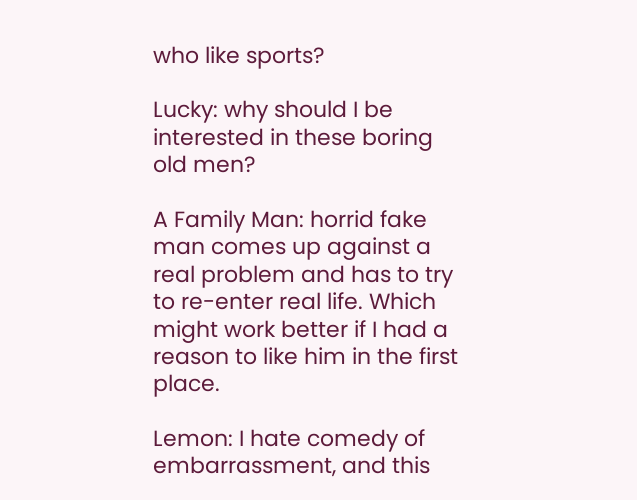who like sports?

Lucky: why should I be interested in these boring old men?

A Family Man: horrid fake man comes up against a real problem and has to try to re-enter real life. Which might work better if I had a reason to like him in the first place.

Lemon: I hate comedy of embarrassment, and this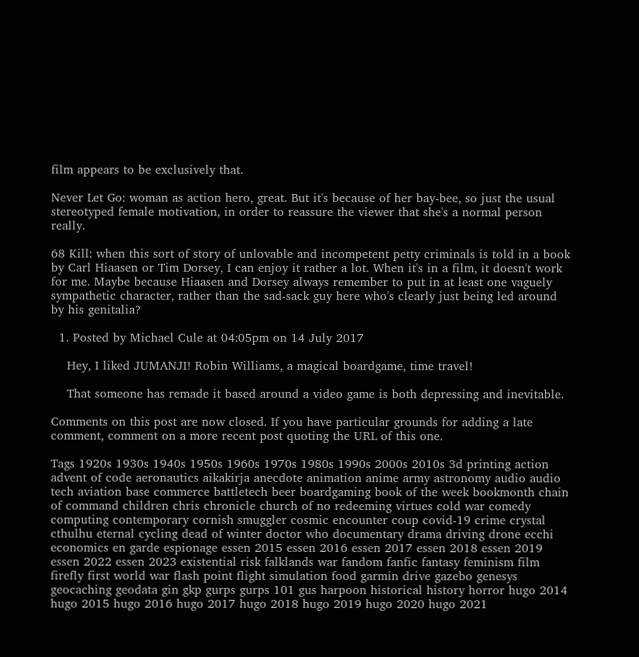film appears to be exclusively that.

Never Let Go: woman as action hero, great. But it's because of her bay-bee, so just the usual stereotyped female motivation, in order to reassure the viewer that she's a normal person really.

68 Kill: when this sort of story of unlovable and incompetent petty criminals is told in a book by Carl Hiaasen or Tim Dorsey, I can enjoy it rather a lot. When it's in a film, it doesn't work for me. Maybe because Hiaasen and Dorsey always remember to put in at least one vaguely sympathetic character, rather than the sad-sack guy here who's clearly just being led around by his genitalia?

  1. Posted by Michael Cule at 04:05pm on 14 July 2017

    Hey, I liked JUMANJI! Robin Williams, a magical boardgame, time travel!

    That someone has remade it based around a video game is both depressing and inevitable.

Comments on this post are now closed. If you have particular grounds for adding a late comment, comment on a more recent post quoting the URL of this one.

Tags 1920s 1930s 1940s 1950s 1960s 1970s 1980s 1990s 2000s 2010s 3d printing action advent of code aeronautics aikakirja anecdote animation anime army astronomy audio audio tech aviation base commerce battletech beer boardgaming book of the week bookmonth chain of command children chris chronicle church of no redeeming virtues cold war comedy computing contemporary cornish smuggler cosmic encounter coup covid-19 crime crystal cthulhu eternal cycling dead of winter doctor who documentary drama driving drone ecchi economics en garde espionage essen 2015 essen 2016 essen 2017 essen 2018 essen 2019 essen 2022 essen 2023 existential risk falklands war fandom fanfic fantasy feminism film firefly first world war flash point flight simulation food garmin drive gazebo genesys geocaching geodata gin gkp gurps gurps 101 gus harpoon historical history horror hugo 2014 hugo 2015 hugo 2016 hugo 2017 hugo 2018 hugo 2019 hugo 2020 hugo 2021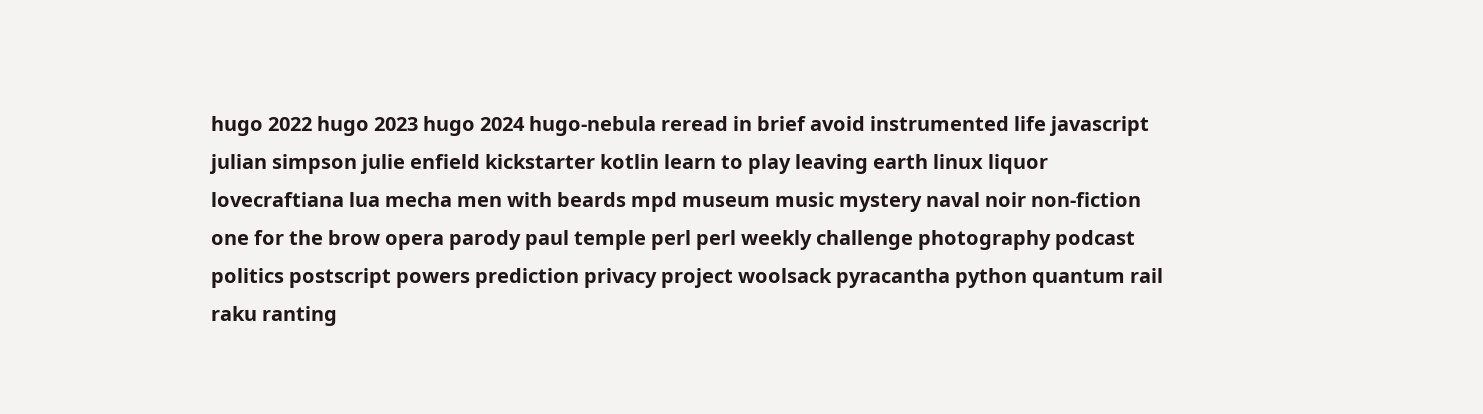hugo 2022 hugo 2023 hugo 2024 hugo-nebula reread in brief avoid instrumented life javascript julian simpson julie enfield kickstarter kotlin learn to play leaving earth linux liquor lovecraftiana lua mecha men with beards mpd museum music mystery naval noir non-fiction one for the brow opera parody paul temple perl perl weekly challenge photography podcast politics postscript powers prediction privacy project woolsack pyracantha python quantum rail raku ranting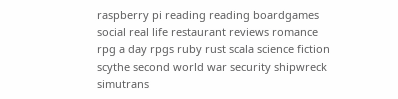raspberry pi reading reading boardgames social real life restaurant reviews romance rpg a day rpgs ruby rust scala science fiction scythe second world war security shipwreck simutrans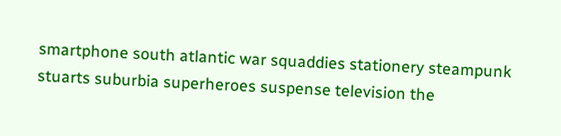smartphone south atlantic war squaddies stationery steampunk stuarts suburbia superheroes suspense television the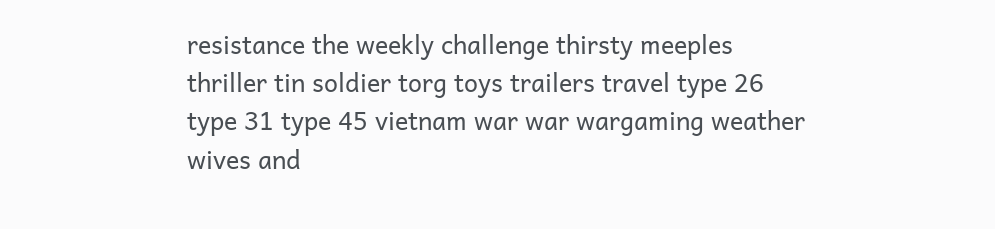resistance the weekly challenge thirsty meeples thriller tin soldier torg toys trailers travel type 26 type 31 type 45 vietnam war war wargaming weather wives and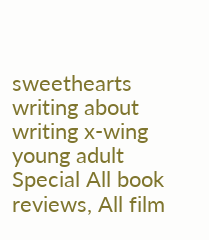sweethearts writing about writing x-wing young adult
Special All book reviews, All film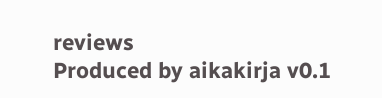reviews
Produced by aikakirja v0.1